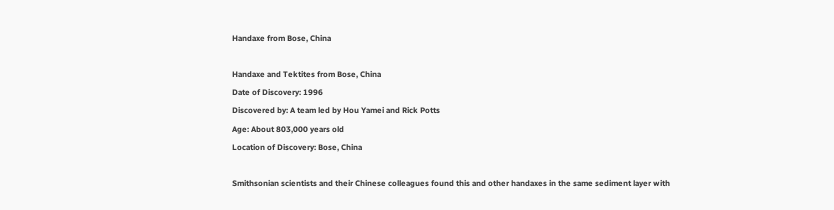Handaxe from Bose, China

Handaxe and Tektites from Bose, China
Date of Discovery: 1996
Discovered by: A team led by Hou Yamei and Rick Potts
Age: About 803,000 years old
Location of Discovery: Bose, China

Smithsonian scientists and their Chinese colleagues found this and other handaxes in the same sediment layer with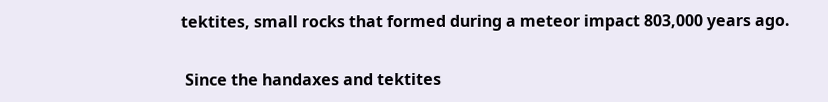tektites, small rocks that formed during a meteor impact 803,000 years ago.

 Since the handaxes and tektites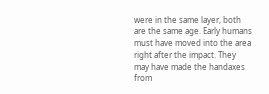were in the same layer, both are the same age. Early humans must have moved into the area right after the impact. They may have made the handaxes from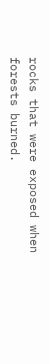rocks that were exposed when forests burned.